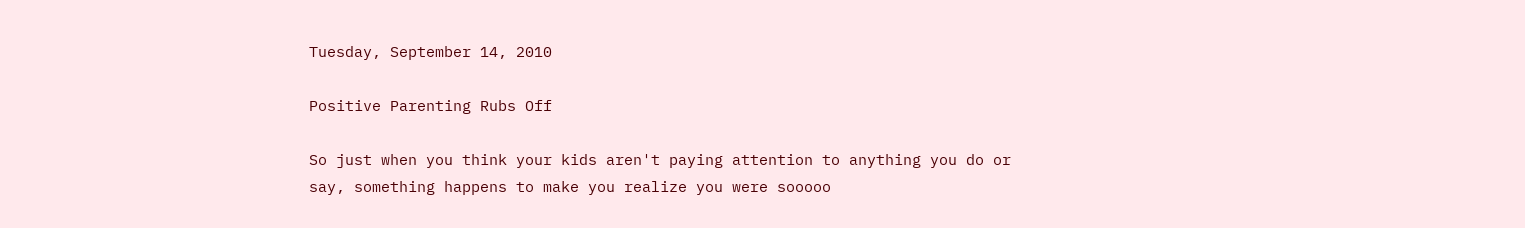Tuesday, September 14, 2010

Positive Parenting Rubs Off

So just when you think your kids aren't paying attention to anything you do or say, something happens to make you realize you were sooooo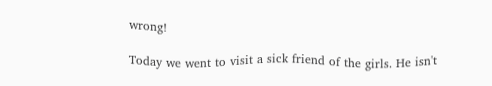wrong!

Today we went to visit a sick friend of the girls. He isn't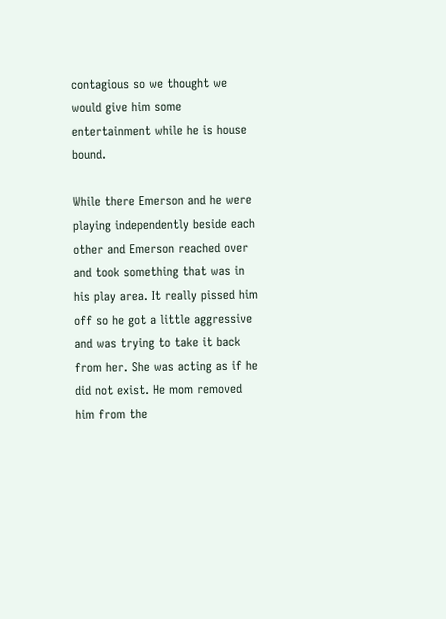contagious so we thought we would give him some entertainment while he is house bound.

While there Emerson and he were playing independently beside each other and Emerson reached over and took something that was in his play area. It really pissed him off so he got a little aggressive and was trying to take it back from her. She was acting as if he did not exist. He mom removed him from the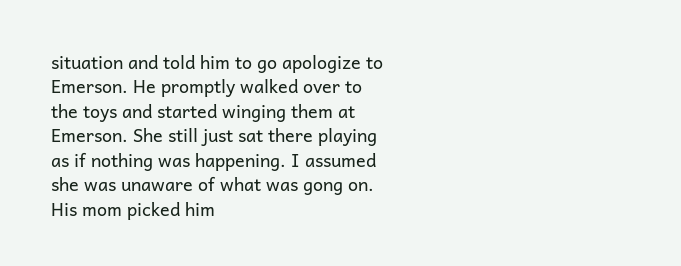situation and told him to go apologize to Emerson. He promptly walked over to the toys and started winging them at Emerson. She still just sat there playing as if nothing was happening. I assumed she was unaware of what was gong on. His mom picked him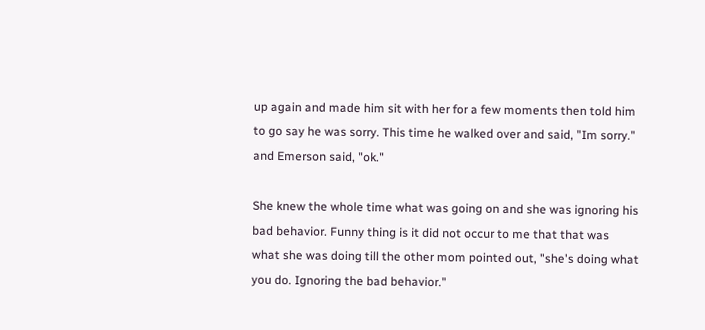up again and made him sit with her for a few moments then told him to go say he was sorry. This time he walked over and said, "Im sorry." and Emerson said, "ok."

She knew the whole time what was going on and she was ignoring his bad behavior. Funny thing is it did not occur to me that that was what she was doing till the other mom pointed out, "she's doing what you do. Ignoring the bad behavior."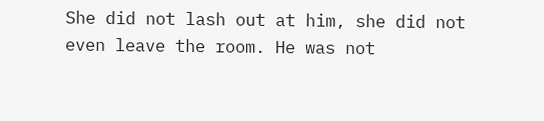She did not lash out at him, she did not even leave the room. He was not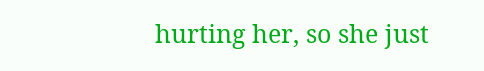hurting her, so she just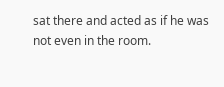sat there and acted as if he was not even in the room.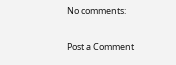No comments:

Post a Comment